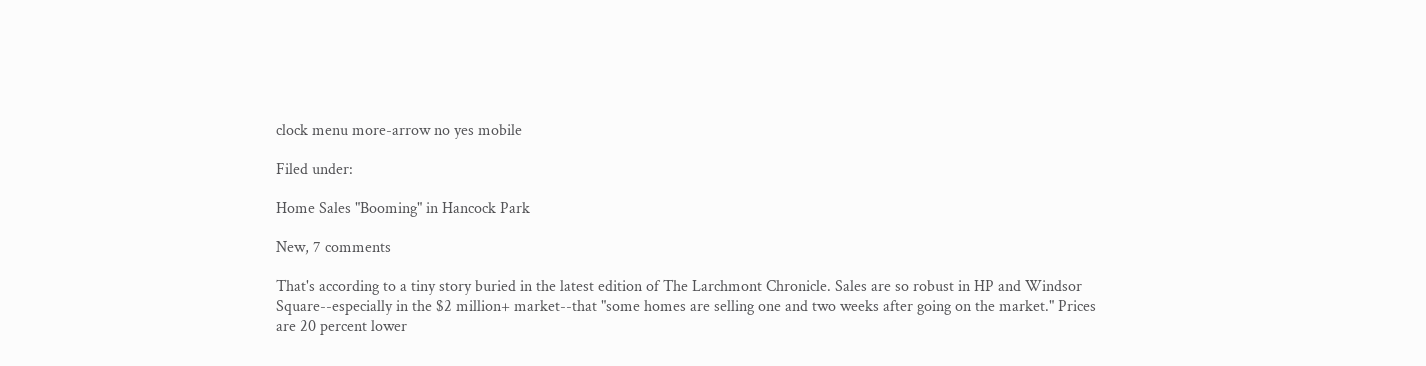clock menu more-arrow no yes mobile

Filed under:

Home Sales "Booming" in Hancock Park

New, 7 comments

That's according to a tiny story buried in the latest edition of The Larchmont Chronicle. Sales are so robust in HP and Windsor Square--especially in the $2 million+ market--that "some homes are selling one and two weeks after going on the market." Prices are 20 percent lower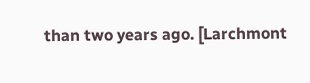than two years ago. [Larchmont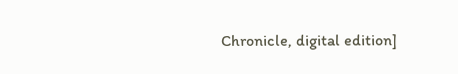Chronicle, digital edition]